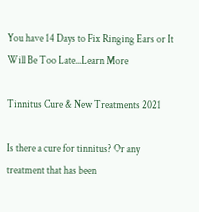You have 14 Days to Fix Ringing Ears or It Will Be Too Late...Learn More

Tinnitus Cure & New Treatments 2021

Is there a cure for tinnitus? Or any treatment that has been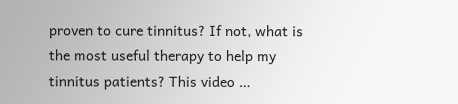proven to cure tinnitus? If not, what is the most useful therapy to help my tinnitus patients? This video …